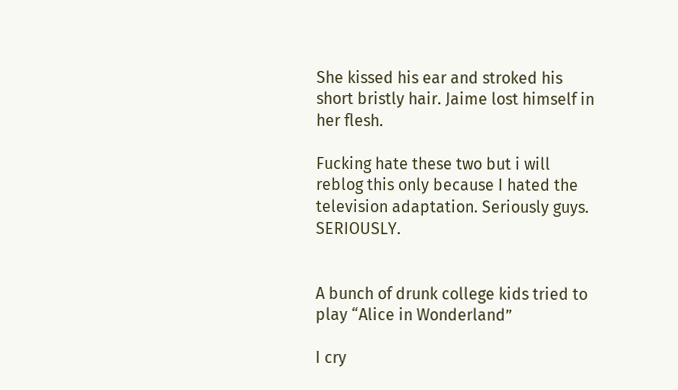She kissed his ear and stroked his short bristly hair. Jaime lost himself in her flesh.

Fucking hate these two but i will reblog this only because I hated the television adaptation. Seriously guys. SERIOUSLY.


A bunch of drunk college kids tried to play “Alice in Wonderland”

I cry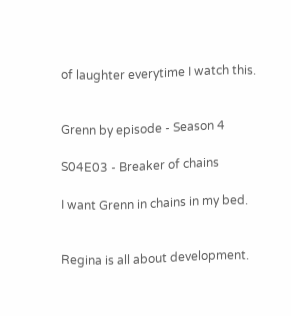of laughter everytime I watch this.


Grenn by episode - Season 4

S04E03 - Breaker of chains

I want Grenn in chains in my bed.


Regina is all about development.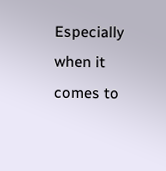Especially when it comes to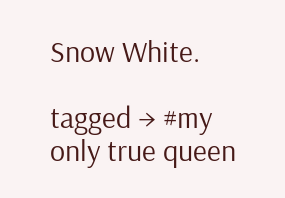Snow White.

tagged → #my only true queen